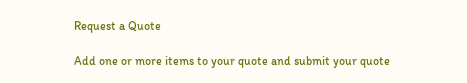Request a Quote

Add one or more items to your quote and submit your quote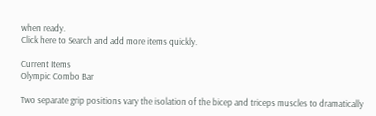when ready.
Click here to Search and add more items quickly.

Current Items
Olympic Combo Bar

Two separate grip positions vary the isolation of the bicep and triceps muscles to dramatically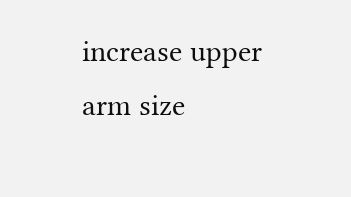increase upper arm size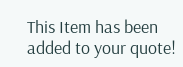This Item has been added to your quote!